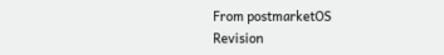From postmarketOS
Revision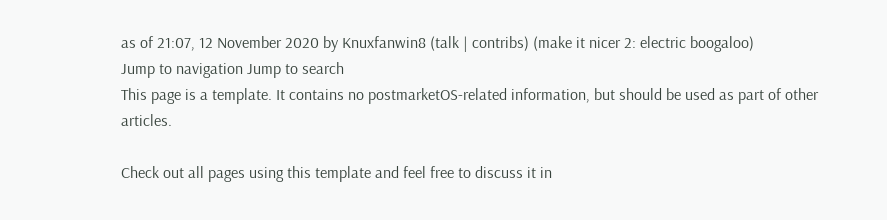as of 21:07, 12 November 2020 by Knuxfanwin8 (talk | contribs) (make it nicer 2: electric boogaloo)
Jump to navigation Jump to search
This page is a template. It contains no postmarketOS-related information, but should be used as part of other articles.

Check out all pages using this template and feel free to discuss it in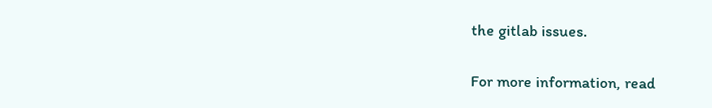the gitlab issues.

For more information, read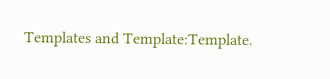Templates and Template:Template.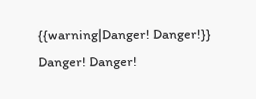{{warning|Danger! Danger!}}
Danger! Danger!